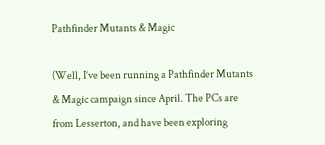Pathfinder Mutants & Magic

(Well, I’ve been running a Pathfinder Mutants & Magic campaign since April. The PCs are from Lesserton, and have been exploring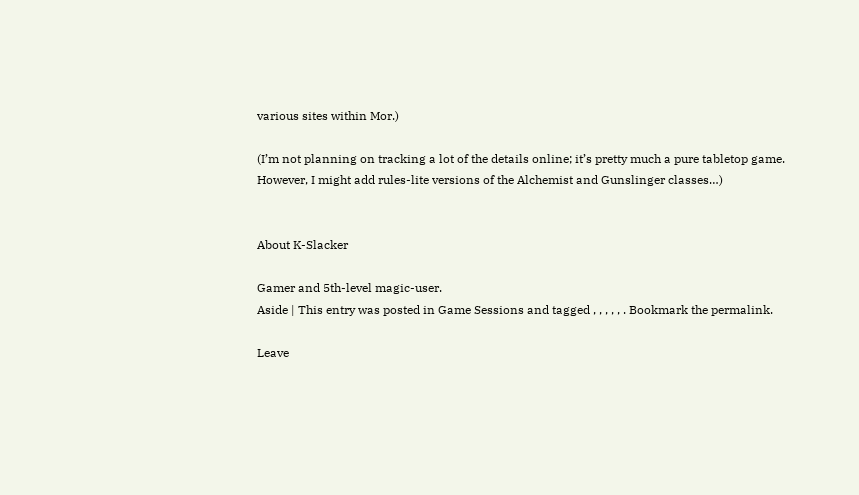various sites within Mor.)

(I’m not planning on tracking a lot of the details online; it’s pretty much a pure tabletop game. However, I might add rules-lite versions of the Alchemist and Gunslinger classes…)


About K-Slacker

Gamer and 5th-level magic-user.
Aside | This entry was posted in Game Sessions and tagged , , , , , . Bookmark the permalink.

Leave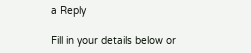a Reply

Fill in your details below or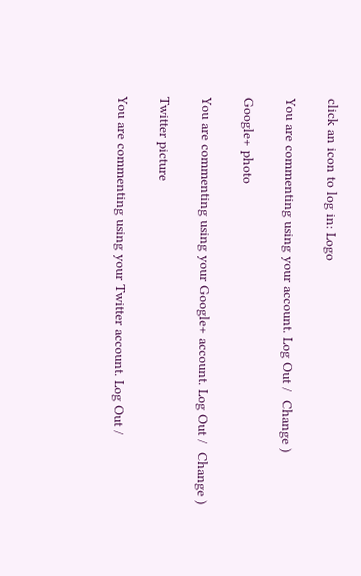click an icon to log in: Logo

You are commenting using your account. Log Out /  Change )

Google+ photo

You are commenting using your Google+ account. Log Out /  Change )

Twitter picture

You are commenting using your Twitter account. Log Out /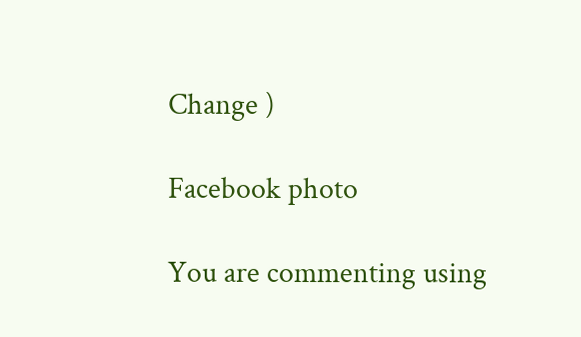Change )

Facebook photo

You are commenting using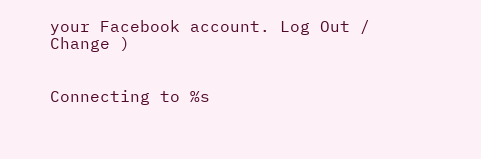your Facebook account. Log Out /  Change )


Connecting to %s